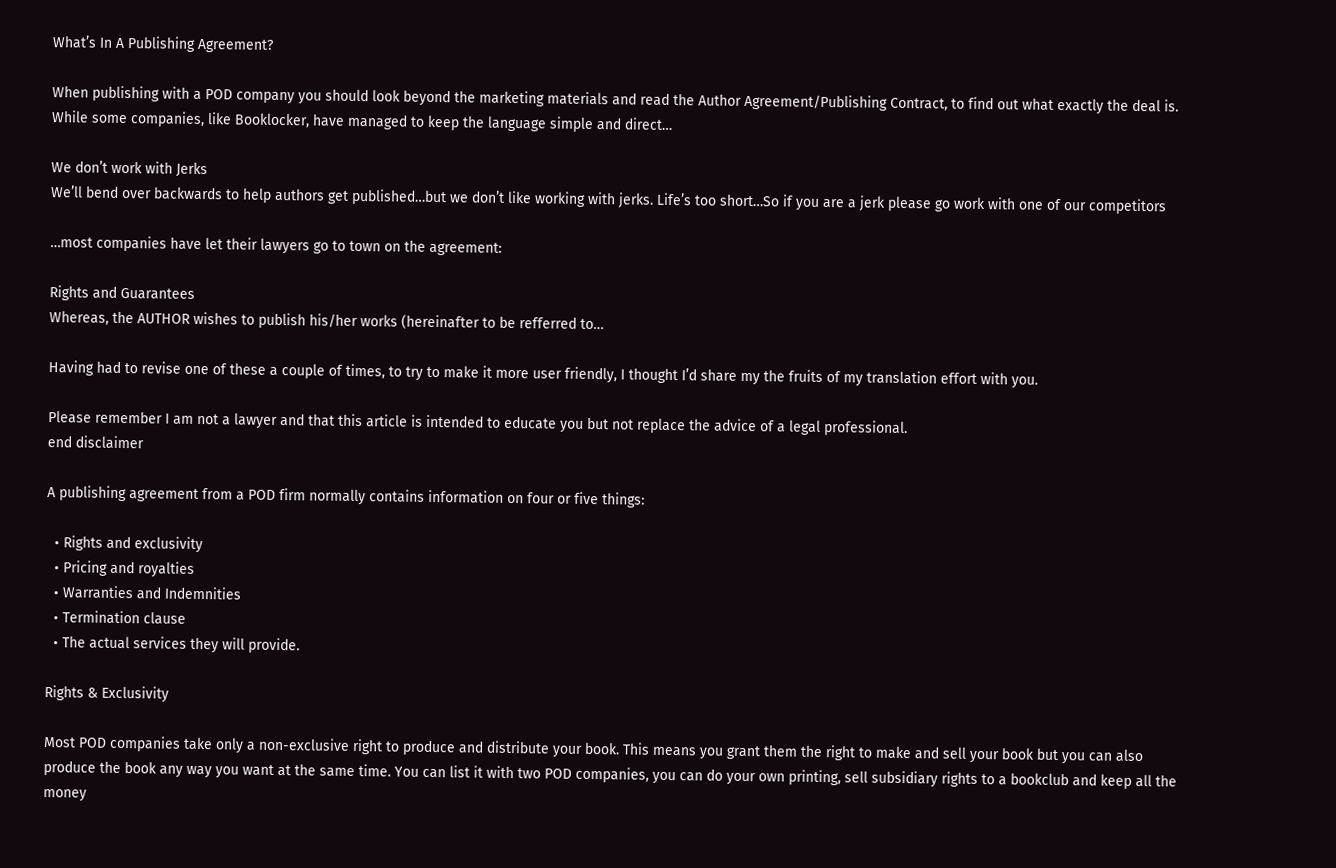What’s In A Publishing Agreement?

When publishing with a POD company you should look beyond the marketing materials and read the Author Agreement/Publishing Contract, to find out what exactly the deal is. While some companies, like Booklocker, have managed to keep the language simple and direct…

We don’t work with Jerks
We’ll bend over backwards to help authors get published…but we don’t like working with jerks. Life’s too short…So if you are a jerk please go work with one of our competitors

…most companies have let their lawyers go to town on the agreement:

Rights and Guarantees
Whereas, the AUTHOR wishes to publish his/her works (hereinafter to be refferred to…

Having had to revise one of these a couple of times, to try to make it more user friendly, I thought I’d share my the fruits of my translation effort with you.

Please remember I am not a lawyer and that this article is intended to educate you but not replace the advice of a legal professional.
end disclaimer

A publishing agreement from a POD firm normally contains information on four or five things:

  • Rights and exclusivity
  • Pricing and royalties
  • Warranties and Indemnities
  • Termination clause
  • The actual services they will provide.

Rights & Exclusivity

Most POD companies take only a non-exclusive right to produce and distribute your book. This means you grant them the right to make and sell your book but you can also produce the book any way you want at the same time. You can list it with two POD companies, you can do your own printing, sell subsidiary rights to a bookclub and keep all the money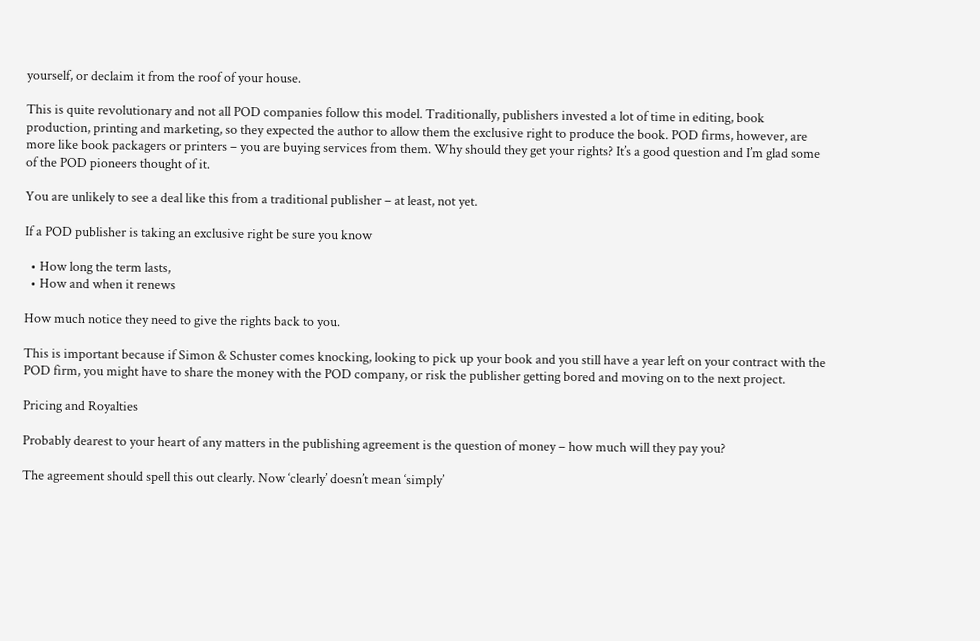yourself, or declaim it from the roof of your house.

This is quite revolutionary and not all POD companies follow this model. Traditionally, publishers invested a lot of time in editing, book production, printing and marketing, so they expected the author to allow them the exclusive right to produce the book. POD firms, however, are more like book packagers or printers – you are buying services from them. Why should they get your rights? It’s a good question and I’m glad some of the POD pioneers thought of it.

You are unlikely to see a deal like this from a traditional publisher – at least, not yet.

If a POD publisher is taking an exclusive right be sure you know

  • How long the term lasts,
  • How and when it renews

How much notice they need to give the rights back to you.

This is important because if Simon & Schuster comes knocking, looking to pick up your book and you still have a year left on your contract with the POD firm, you might have to share the money with the POD company, or risk the publisher getting bored and moving on to the next project.

Pricing and Royalties

Probably dearest to your heart of any matters in the publishing agreement is the question of money – how much will they pay you?

The agreement should spell this out clearly. Now ‘clearly’ doesn’t mean ‘simply’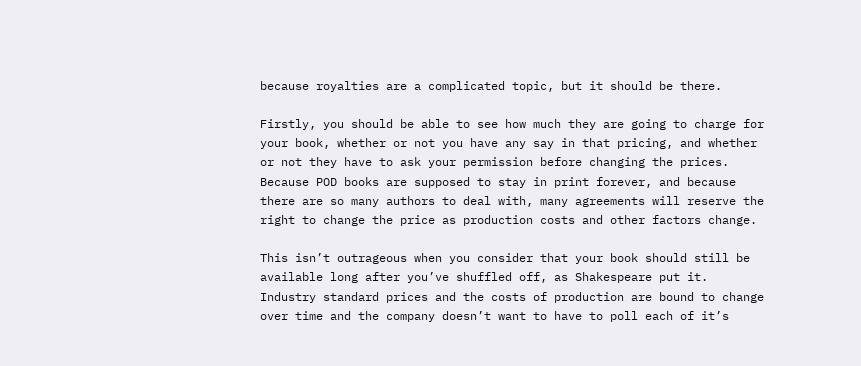because royalties are a complicated topic, but it should be there.

Firstly, you should be able to see how much they are going to charge for your book, whether or not you have any say in that pricing, and whether or not they have to ask your permission before changing the prices. Because POD books are supposed to stay in print forever, and because there are so many authors to deal with, many agreements will reserve the right to change the price as production costs and other factors change.

This isn’t outrageous when you consider that your book should still be available long after you’ve shuffled off, as Shakespeare put it. Industry standard prices and the costs of production are bound to change over time and the company doesn’t want to have to poll each of it’s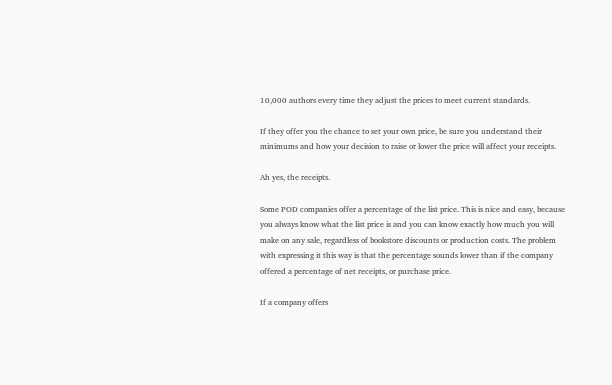10,000 authors every time they adjust the prices to meet current standards.

If they offer you the chance to set your own price, be sure you understand their minimums and how your decision to raise or lower the price will affect your receipts.

Ah yes, the receipts.

Some POD companies offer a percentage of the list price. This is nice and easy, because you always know what the list price is and you can know exactly how much you will make on any sale, regardless of bookstore discounts or production costs. The problem with expressing it this way is that the percentage sounds lower than if the company offered a percentage of net receipts, or purchase price.

If a company offers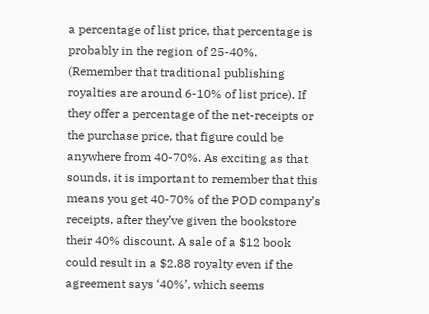a percentage of list price, that percentage is probably in the region of 25-40%. (Remember that traditional publishing royalties are around 6-10% of list price). If they offer a percentage of the net-receipts or the purchase price, that figure could be anywhere from 40-70%. As exciting as that sounds, it is important to remember that this means you get 40-70% of the POD company’s receipts, after they’ve given the bookstore their 40% discount. A sale of a $12 book could result in a $2.88 royalty even if the agreement says ‘40%’, which seems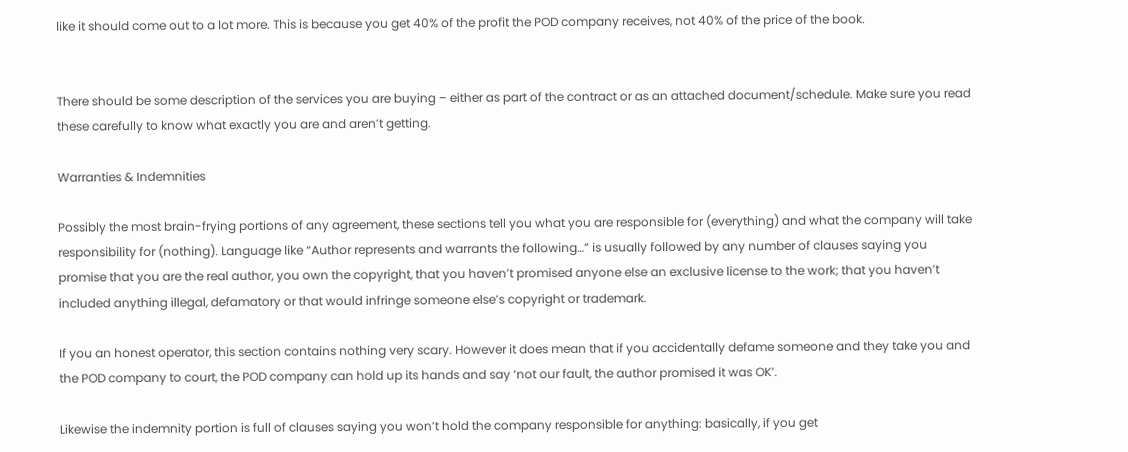like it should come out to a lot more. This is because you get 40% of the profit the POD company receives, not 40% of the price of the book.


There should be some description of the services you are buying – either as part of the contract or as an attached document/schedule. Make sure you read these carefully to know what exactly you are and aren’t getting.

Warranties & Indemnities

Possibly the most brain-frying portions of any agreement, these sections tell you what you are responsible for (everything) and what the company will take responsibility for (nothing). Language like “Author represents and warrants the following…” is usually followed by any number of clauses saying you promise that you are the real author, you own the copyright, that you haven’t promised anyone else an exclusive license to the work; that you haven’t included anything illegal, defamatory or that would infringe someone else’s copyright or trademark.

If you an honest operator, this section contains nothing very scary. However it does mean that if you accidentally defame someone and they take you and the POD company to court, the POD company can hold up its hands and say ‘not our fault, the author promised it was OK’.

Likewise the indemnity portion is full of clauses saying you won’t hold the company responsible for anything: basically, if you get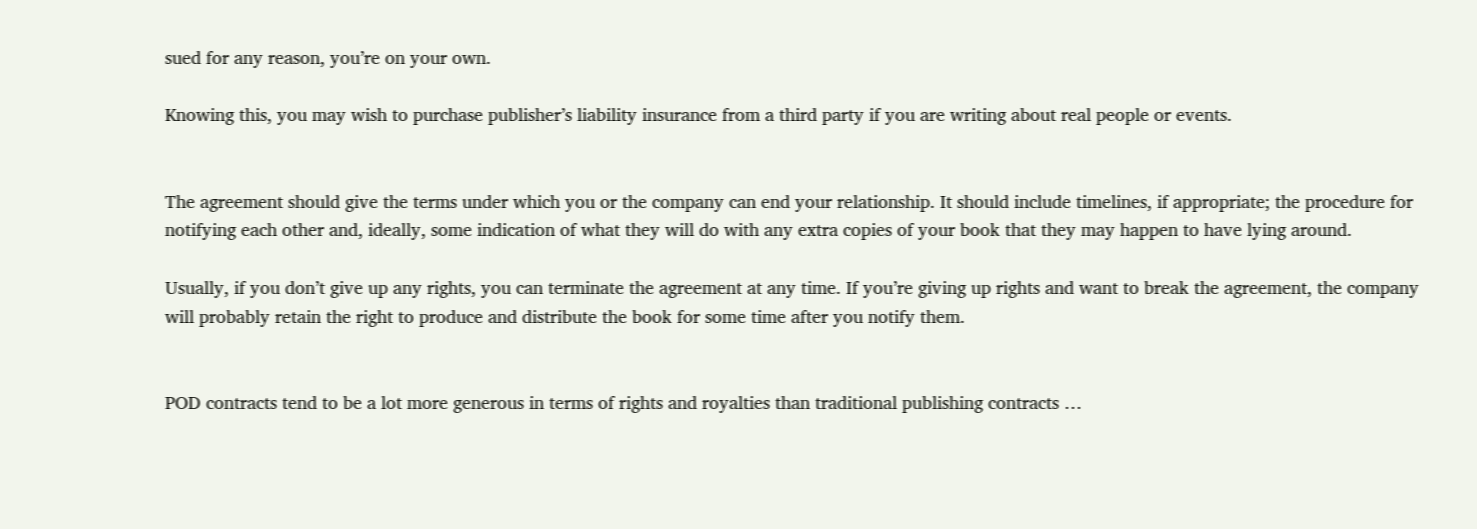sued for any reason, you’re on your own.

Knowing this, you may wish to purchase publisher’s liability insurance from a third party if you are writing about real people or events.


The agreement should give the terms under which you or the company can end your relationship. It should include timelines, if appropriate; the procedure for notifying each other and, ideally, some indication of what they will do with any extra copies of your book that they may happen to have lying around.

Usually, if you don’t give up any rights, you can terminate the agreement at any time. If you’re giving up rights and want to break the agreement, the company will probably retain the right to produce and distribute the book for some time after you notify them.


POD contracts tend to be a lot more generous in terms of rights and royalties than traditional publishing contracts …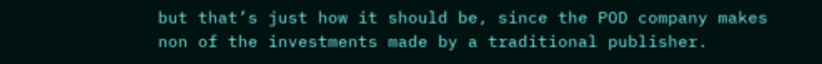but that’s just how it should be, since the POD company makes non of the investments made by a traditional publisher.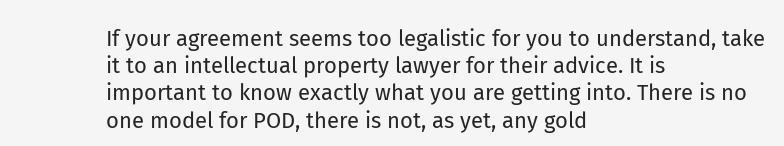If your agreement seems too legalistic for you to understand, take it to an intellectual property lawyer for their advice. It is important to know exactly what you are getting into. There is no one model for POD, there is not, as yet, any gold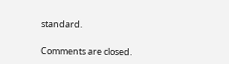standard.

Comments are closed.